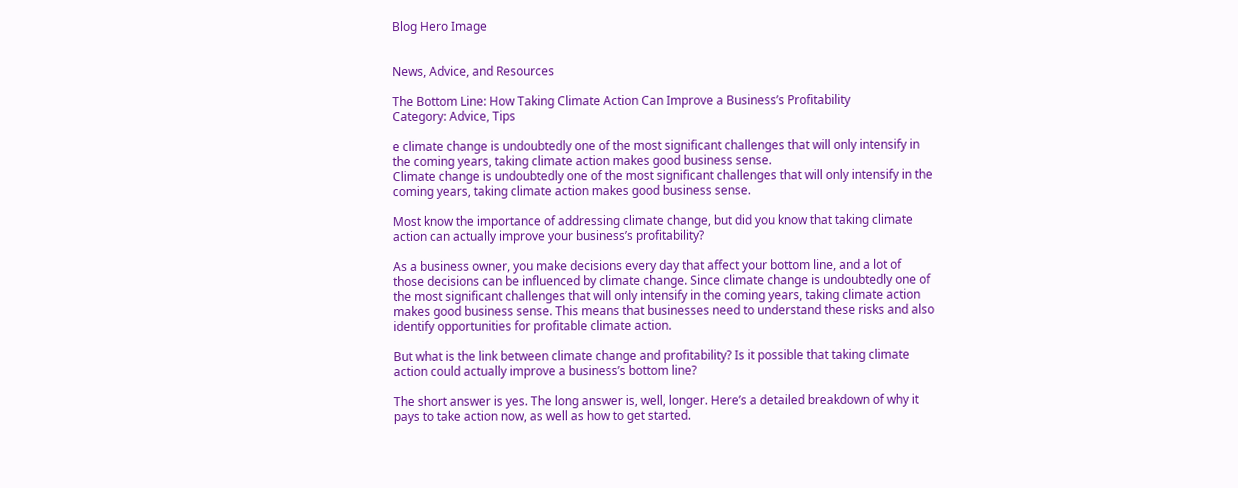Blog Hero Image


News, Advice, and Resources

The Bottom Line: How Taking Climate Action Can Improve a Business’s Profitability
Category: Advice, Tips

e climate change is undoubtedly one of the most significant challenges that will only intensify in the coming years, taking climate action makes good business sense.
Climate change is undoubtedly one of the most significant challenges that will only intensify in the coming years, taking climate action makes good business sense.

Most know the importance of addressing climate change, but did you know that taking climate action can actually improve your business’s profitability?

As a business owner, you make decisions every day that affect your bottom line, and a lot of those decisions can be influenced by climate change. Since climate change is undoubtedly one of the most significant challenges that will only intensify in the coming years, taking climate action makes good business sense. This means that businesses need to understand these risks and also identify opportunities for profitable climate action.

But what is the link between climate change and profitability? Is it possible that taking climate action could actually improve a business’s bottom line?

The short answer is yes. The long answer is, well, longer. Here’s a detailed breakdown of why it pays to take action now, as well as how to get started.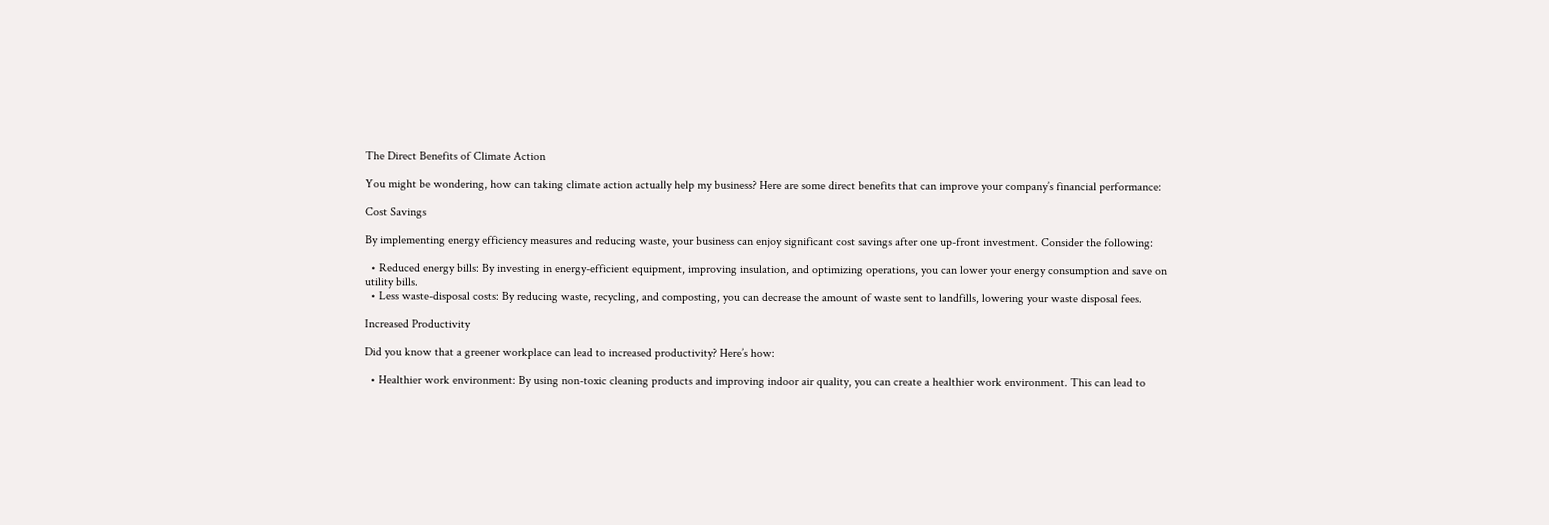The Direct Benefits of Climate Action

You might be wondering, how can taking climate action actually help my business? Here are some direct benefits that can improve your company’s financial performance:

Cost Savings

By implementing energy efficiency measures and reducing waste, your business can enjoy significant cost savings after one up-front investment. Consider the following:

  • Reduced energy bills: By investing in energy-efficient equipment, improving insulation, and optimizing operations, you can lower your energy consumption and save on utility bills.
  • Less waste-disposal costs: By reducing waste, recycling, and composting, you can decrease the amount of waste sent to landfills, lowering your waste disposal fees.

Increased Productivity

Did you know that a greener workplace can lead to increased productivity? Here’s how:

  • Healthier work environment: By using non-toxic cleaning products and improving indoor air quality, you can create a healthier work environment. This can lead to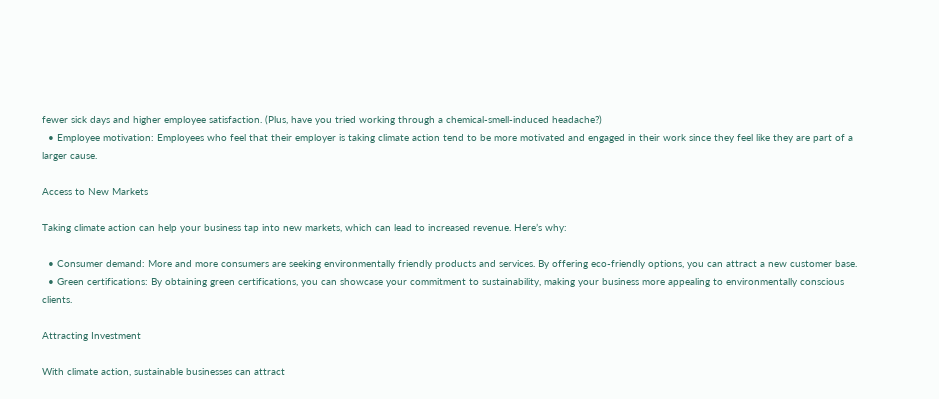fewer sick days and higher employee satisfaction. (Plus, have you tried working through a chemical-smell-induced headache?)
  • Employee motivation: Employees who feel that their employer is taking climate action tend to be more motivated and engaged in their work since they feel like they are part of a larger cause.

Access to New Markets

Taking climate action can help your business tap into new markets, which can lead to increased revenue. Here’s why:

  • Consumer demand: More and more consumers are seeking environmentally friendly products and services. By offering eco-friendly options, you can attract a new customer base.
  • Green certifications: By obtaining green certifications, you can showcase your commitment to sustainability, making your business more appealing to environmentally conscious clients.

Attracting Investment

With climate action, sustainable businesses can attract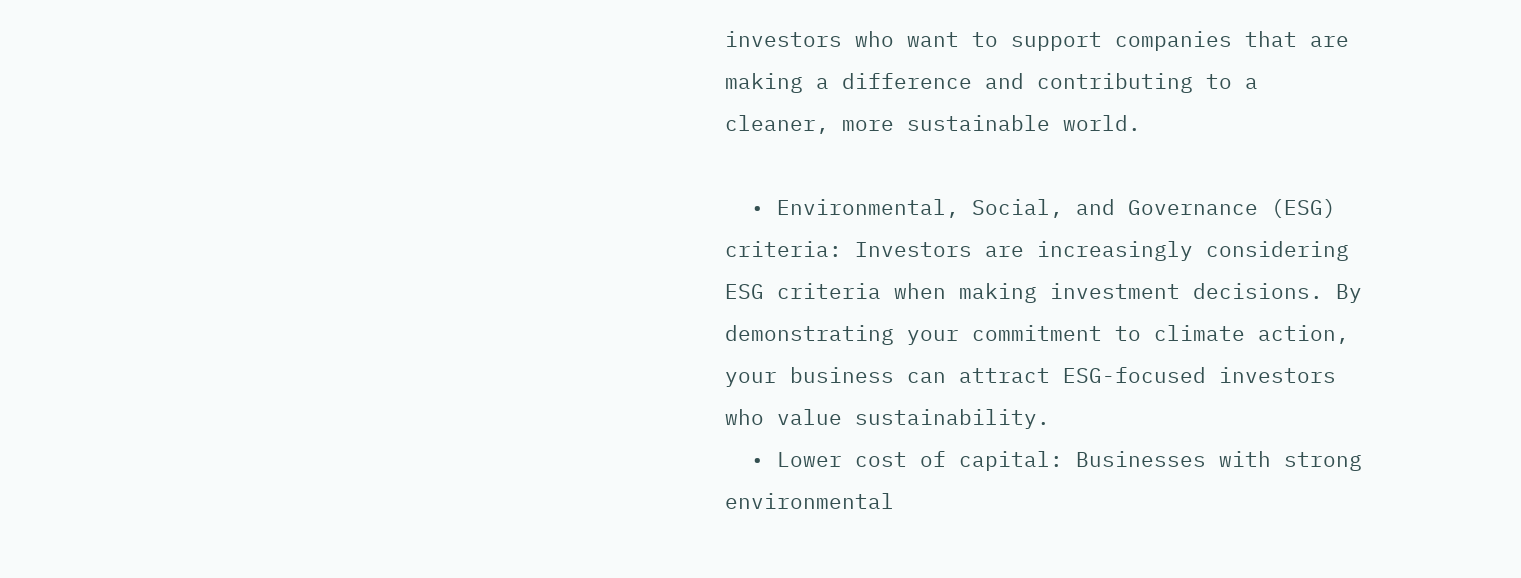investors who want to support companies that are making a difference and contributing to a cleaner, more sustainable world.

  • Environmental, Social, and Governance (ESG) criteria: Investors are increasingly considering ESG criteria when making investment decisions. By demonstrating your commitment to climate action, your business can attract ESG-focused investors who value sustainability.
  • Lower cost of capital: Businesses with strong environmental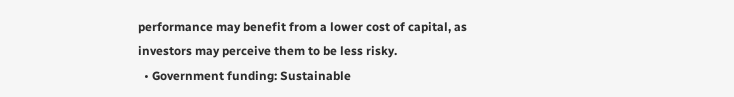performance may benefit from a lower cost of capital, as investors may perceive them to be less risky.
  • Government funding: Sustainable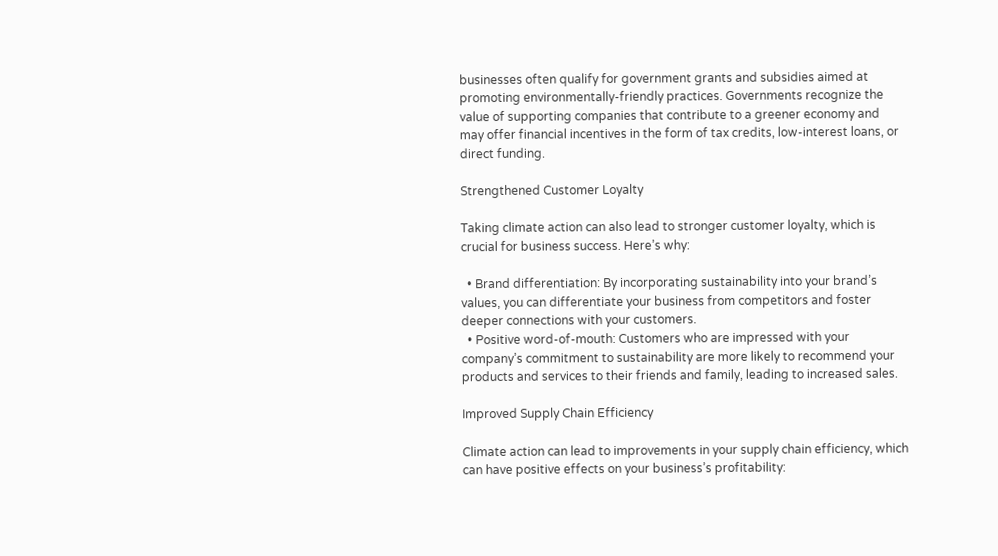businesses often qualify for government grants and subsidies aimed at promoting environmentally-friendly practices. Governments recognize the value of supporting companies that contribute to a greener economy and may offer financial incentives in the form of tax credits, low-interest loans, or direct funding.

Strengthened Customer Loyalty

Taking climate action can also lead to stronger customer loyalty, which is crucial for business success. Here’s why:

  • Brand differentiation: By incorporating sustainability into your brand’s values, you can differentiate your business from competitors and foster deeper connections with your customers.
  • Positive word-of-mouth: Customers who are impressed with your company’s commitment to sustainability are more likely to recommend your products and services to their friends and family, leading to increased sales.

Improved Supply Chain Efficiency

Climate action can lead to improvements in your supply chain efficiency, which can have positive effects on your business’s profitability: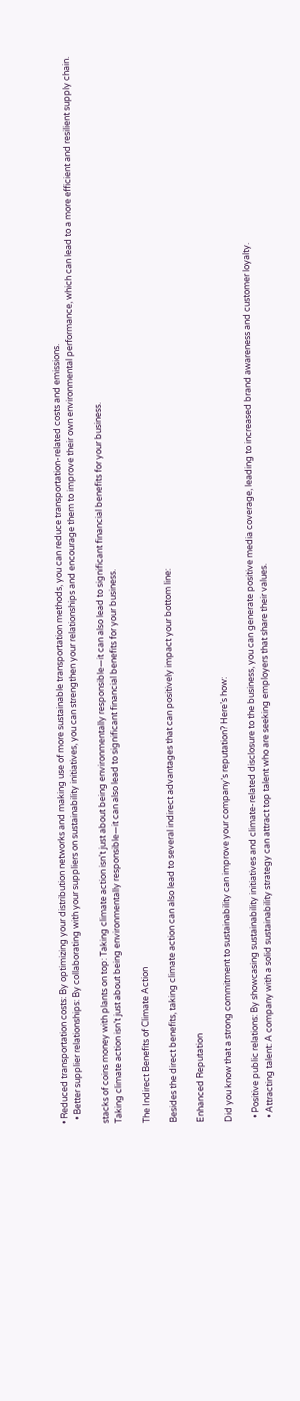• Reduced transportation costs: By optimizing your distribution networks and making use of more sustainable transportation methods, you can reduce transportation-related costs and emissions.
  • Better supplier relationships: By collaborating with your suppliers on sustainability initiatives, you can strengthen your relationships and encourage them to improve their own environmental performance, which can lead to a more efficient and resilient supply chain.

stacks of coins money with plants on top: Taking climate action isn't just about being environmentally responsible—it can also lead to significant financial benefits for your business.
Taking climate action isn’t just about being environmentally responsible—it can also lead to significant financial benefits for your business.

The Indirect Benefits of Climate Action

Besides the direct benefits, taking climate action can also lead to several indirect advantages that can positively impact your bottom line:

Enhanced Reputation

Did you know that a strong commitment to sustainability can improve your company’s reputation? Here’s how:

  • Positive public relations: By showcasing sustainability initiatives and climate-related disclosure to the business, you can generate positive media coverage, leading to increased brand awareness and customer loyalty.
  • Attracting talent: A company with a solid sustainability strategy can attract top talent who are seeking employers that share their values.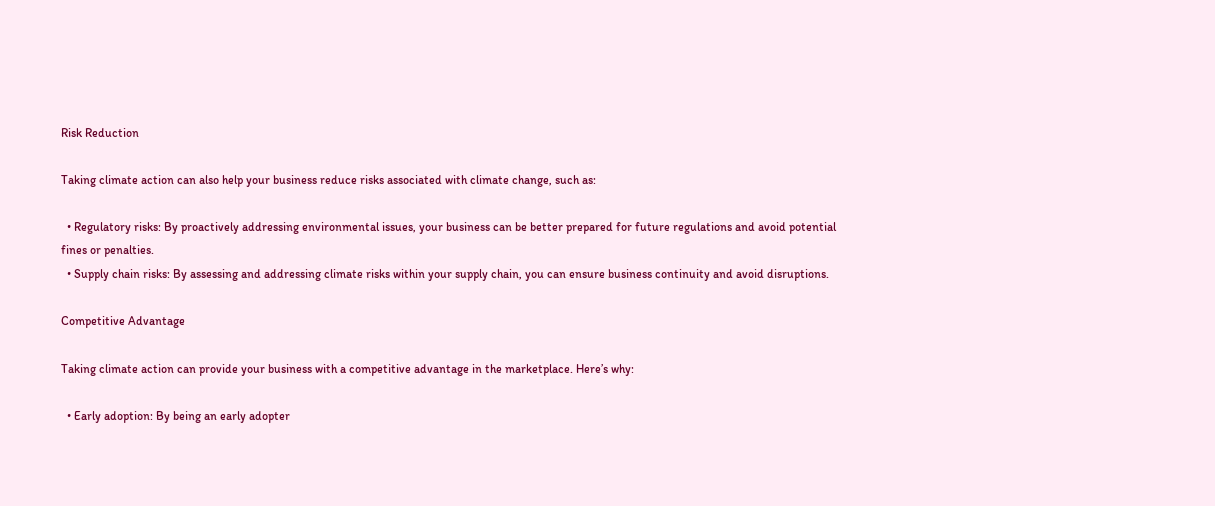Risk Reduction

Taking climate action can also help your business reduce risks associated with climate change, such as:

  • Regulatory risks: By proactively addressing environmental issues, your business can be better prepared for future regulations and avoid potential fines or penalties.
  • Supply chain risks: By assessing and addressing climate risks within your supply chain, you can ensure business continuity and avoid disruptions.

Competitive Advantage

Taking climate action can provide your business with a competitive advantage in the marketplace. Here’s why:

  • Early adoption: By being an early adopter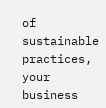of sustainable practices, your business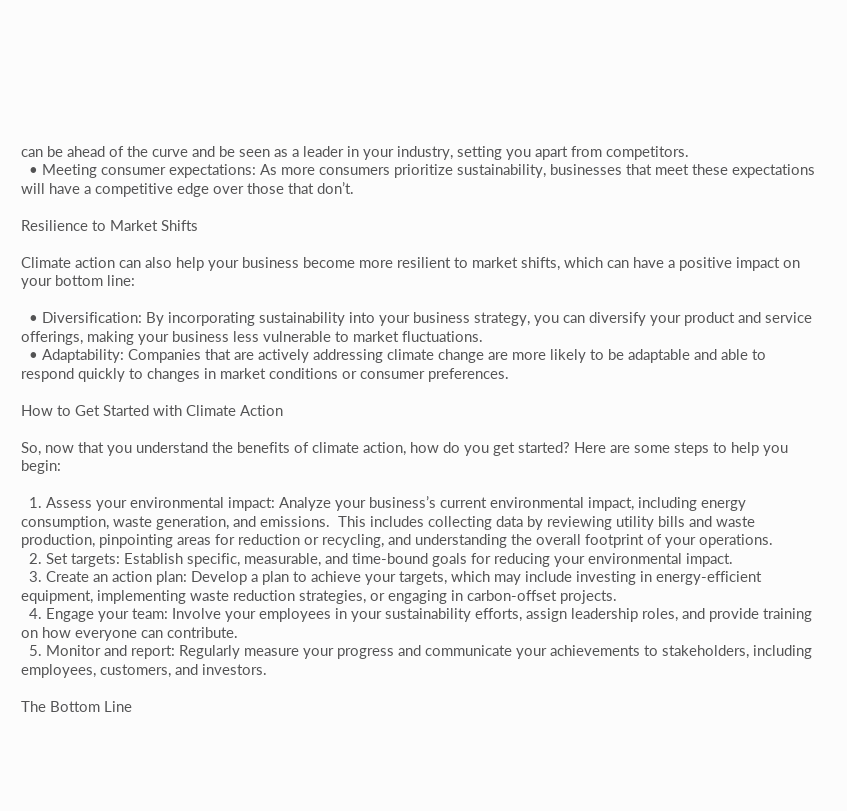can be ahead of the curve and be seen as a leader in your industry, setting you apart from competitors.
  • Meeting consumer expectations: As more consumers prioritize sustainability, businesses that meet these expectations will have a competitive edge over those that don’t.

Resilience to Market Shifts

Climate action can also help your business become more resilient to market shifts, which can have a positive impact on your bottom line:

  • Diversification: By incorporating sustainability into your business strategy, you can diversify your product and service offerings, making your business less vulnerable to market fluctuations.
  • Adaptability: Companies that are actively addressing climate change are more likely to be adaptable and able to respond quickly to changes in market conditions or consumer preferences.

How to Get Started with Climate Action

So, now that you understand the benefits of climate action, how do you get started? Here are some steps to help you begin:

  1. Assess your environmental impact: Analyze your business’s current environmental impact, including energy consumption, waste generation, and emissions.  This includes collecting data by reviewing utility bills and waste production, pinpointing areas for reduction or recycling, and understanding the overall footprint of your operations.
  2. Set targets: Establish specific, measurable, and time-bound goals for reducing your environmental impact.
  3. Create an action plan: Develop a plan to achieve your targets, which may include investing in energy-efficient equipment, implementing waste reduction strategies, or engaging in carbon-offset projects.
  4. Engage your team: Involve your employees in your sustainability efforts, assign leadership roles, and provide training on how everyone can contribute.
  5. Monitor and report: Regularly measure your progress and communicate your achievements to stakeholders, including employees, customers, and investors.

The Bottom Line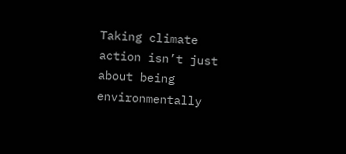Taking climate action isn’t just about being environmentally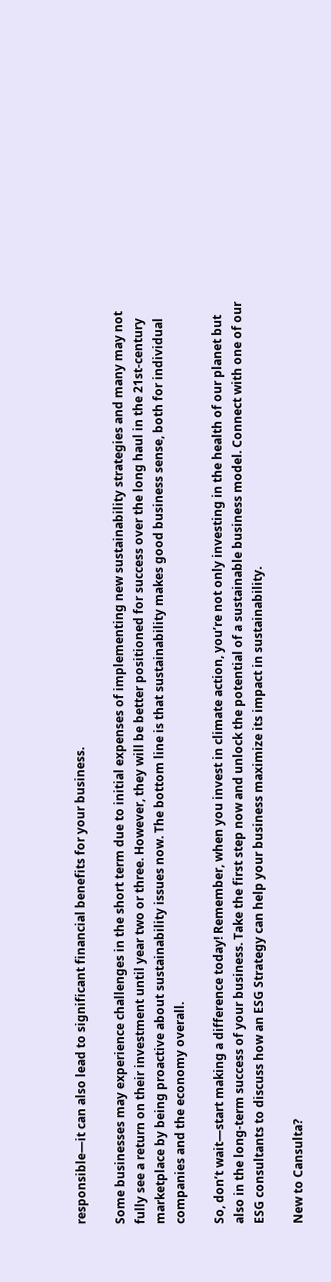responsible—it can also lead to significant financial benefits for your business.

Some businesses may experience challenges in the short term due to initial expenses of implementing new sustainability strategies and many may not fully see a return on their investment until year two or three. However, they will be better positioned for success over the long haul in the 21st-century marketplace by being proactive about sustainability issues now. The bottom line is that sustainability makes good business sense, both for individual companies and the economy overall.

So, don’t wait—start making a difference today! Remember, when you invest in climate action, you’re not only investing in the health of our planet but also in the long-term success of your business. Take the first step now and unlock the potential of a sustainable business model. Connect with one of our ESG consultants to discuss how an ESG Strategy can help your business maximize its impact in sustainability.

New to Cansulta?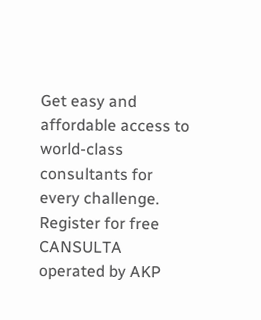Get easy and affordable access to world-class consultants for every challenge.
Register for free
CANSULTA operated by AKP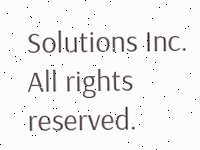Solutions Inc. All rights reserved.